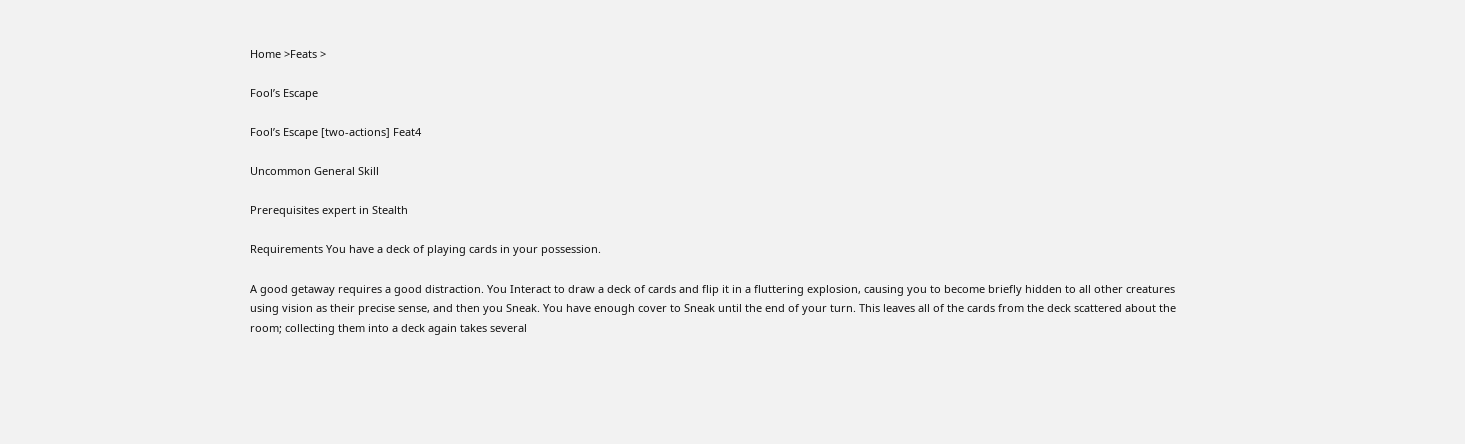Home >Feats >

Fool’s Escape

Fool’s Escape [two-actions] Feat4

Uncommon General Skill

Prerequisites expert in Stealth

Requirements You have a deck of playing cards in your possession.

A good getaway requires a good distraction. You Interact to draw a deck of cards and flip it in a fluttering explosion, causing you to become briefly hidden to all other creatures using vision as their precise sense, and then you Sneak. You have enough cover to Sneak until the end of your turn. This leaves all of the cards from the deck scattered about the room; collecting them into a deck again takes several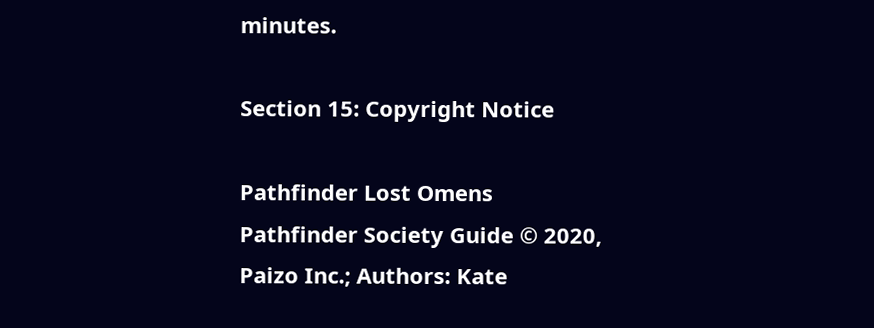minutes.

Section 15: Copyright Notice

Pathfinder Lost Omens Pathfinder Society Guide © 2020, Paizo Inc.; Authors: Kate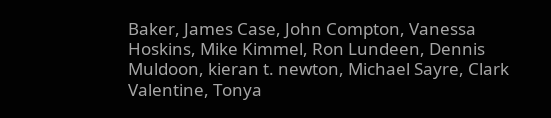Baker, James Case, John Compton, Vanessa Hoskins, Mike Kimmel, Ron Lundeen, Dennis Muldoon, kieran t. newton, Michael Sayre, Clark Valentine, Tonya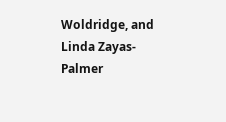Woldridge, and Linda Zayas-Palmer